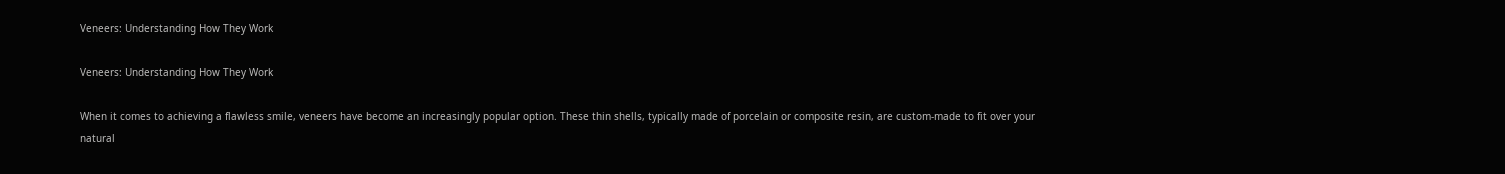Veneers: Understanding How They Work

Veneers: Understanding How They Work

When it comes to achieving a flawless smile, veneers have become an increasingly popular option. These thin shells, typically made of porcelain or composite resin, are custom-made to fit over your natural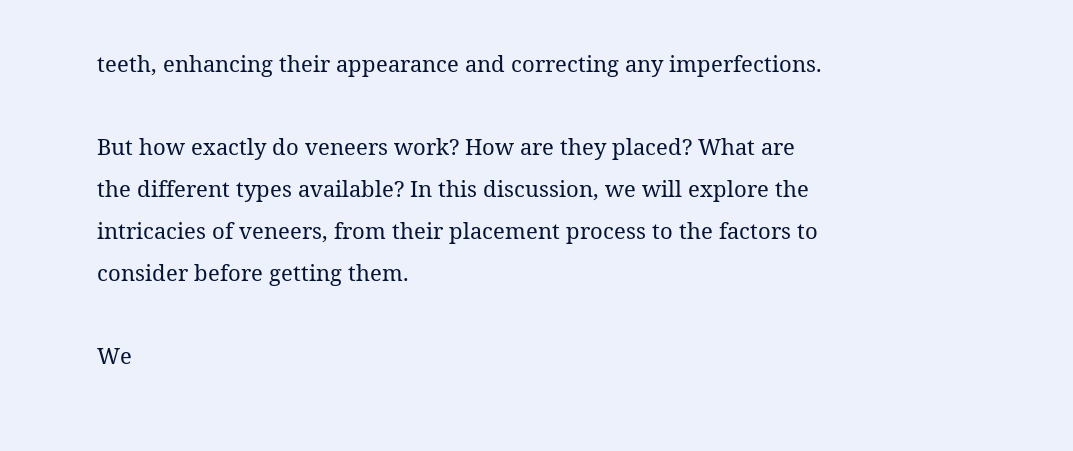teeth, enhancing their appearance and correcting any imperfections.

But how exactly do veneers work? How are they placed? What are the different types available? In this discussion, we will explore the intricacies of veneers, from their placement process to the factors to consider before getting them.

We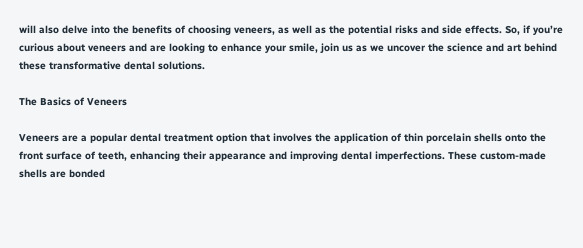will also delve into the benefits of choosing veneers, as well as the potential risks and side effects. So, if you’re curious about veneers and are looking to enhance your smile, join us as we uncover the science and art behind these transformative dental solutions.

The Basics of Veneers

Veneers are a popular dental treatment option that involves the application of thin porcelain shells onto the front surface of teeth, enhancing their appearance and improving dental imperfections. These custom-made shells are bonded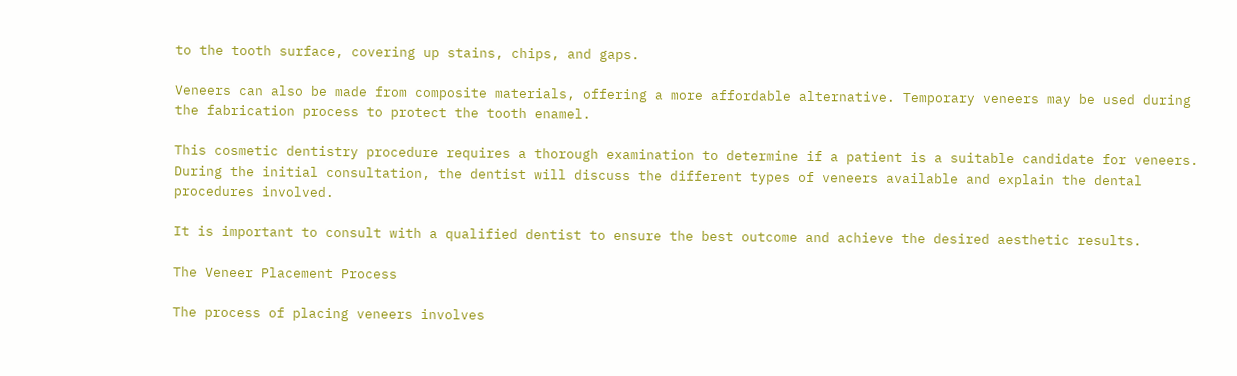to the tooth surface, covering up stains, chips, and gaps.

Veneers can also be made from composite materials, offering a more affordable alternative. Temporary veneers may be used during the fabrication process to protect the tooth enamel.

This cosmetic dentistry procedure requires a thorough examination to determine if a patient is a suitable candidate for veneers. During the initial consultation, the dentist will discuss the different types of veneers available and explain the dental procedures involved.

It is important to consult with a qualified dentist to ensure the best outcome and achieve the desired aesthetic results.

The Veneer Placement Process

The process of placing veneers involves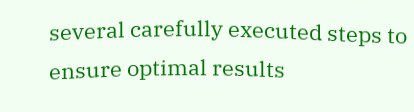several carefully executed steps to ensure optimal results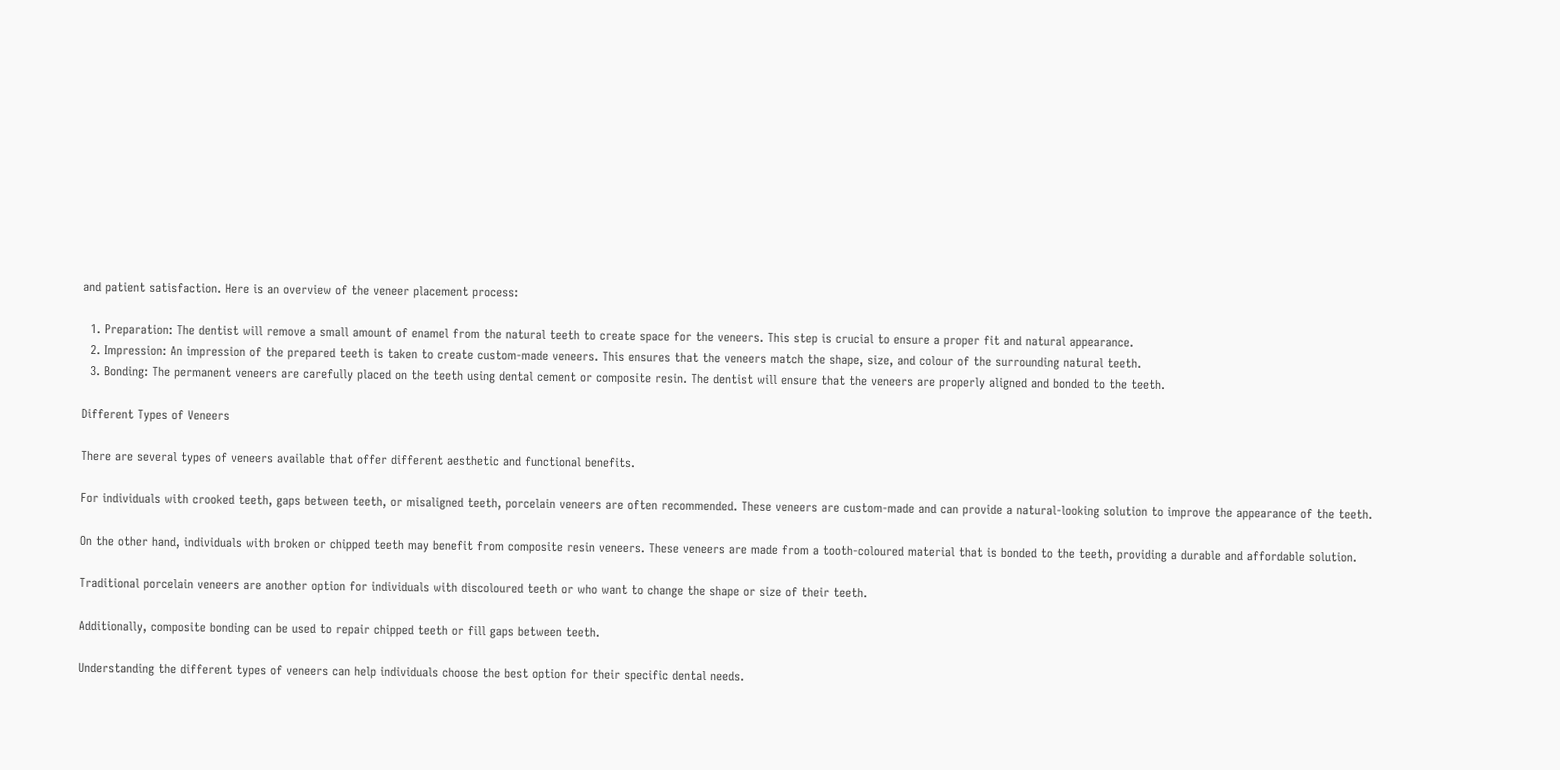and patient satisfaction. Here is an overview of the veneer placement process:

  1. Preparation: The dentist will remove a small amount of enamel from the natural teeth to create space for the veneers. This step is crucial to ensure a proper fit and natural appearance.
  2. Impression: An impression of the prepared teeth is taken to create custom-made veneers. This ensures that the veneers match the shape, size, and colour of the surrounding natural teeth.
  3. Bonding: The permanent veneers are carefully placed on the teeth using dental cement or composite resin. The dentist will ensure that the veneers are properly aligned and bonded to the teeth.

Different Types of Veneers

There are several types of veneers available that offer different aesthetic and functional benefits.

For individuals with crooked teeth, gaps between teeth, or misaligned teeth, porcelain veneers are often recommended. These veneers are custom-made and can provide a natural-looking solution to improve the appearance of the teeth.

On the other hand, individuals with broken or chipped teeth may benefit from composite resin veneers. These veneers are made from a tooth-coloured material that is bonded to the teeth, providing a durable and affordable solution.

Traditional porcelain veneers are another option for individuals with discoloured teeth or who want to change the shape or size of their teeth.

Additionally, composite bonding can be used to repair chipped teeth or fill gaps between teeth.

Understanding the different types of veneers can help individuals choose the best option for their specific dental needs.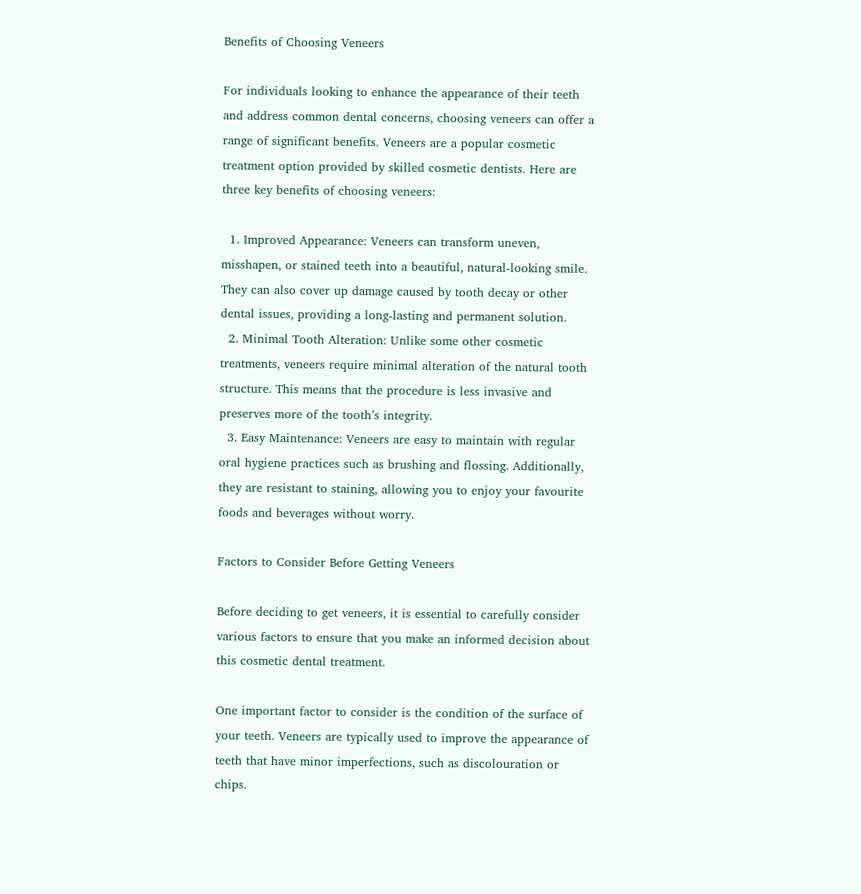Benefits of Choosing Veneers

For individuals looking to enhance the appearance of their teeth and address common dental concerns, choosing veneers can offer a range of significant benefits. Veneers are a popular cosmetic treatment option provided by skilled cosmetic dentists. Here are three key benefits of choosing veneers:

  1. Improved Appearance: Veneers can transform uneven, misshapen, or stained teeth into a beautiful, natural-looking smile. They can also cover up damage caused by tooth decay or other dental issues, providing a long-lasting and permanent solution.
  2. Minimal Tooth Alteration: Unlike some other cosmetic treatments, veneers require minimal alteration of the natural tooth structure. This means that the procedure is less invasive and preserves more of the tooth’s integrity.
  3. Easy Maintenance: Veneers are easy to maintain with regular oral hygiene practices such as brushing and flossing. Additionally, they are resistant to staining, allowing you to enjoy your favourite foods and beverages without worry.

Factors to Consider Before Getting Veneers

Before deciding to get veneers, it is essential to carefully consider various factors to ensure that you make an informed decision about this cosmetic dental treatment.

One important factor to consider is the condition of the surface of your teeth. Veneers are typically used to improve the appearance of teeth that have minor imperfections, such as discolouration or chips.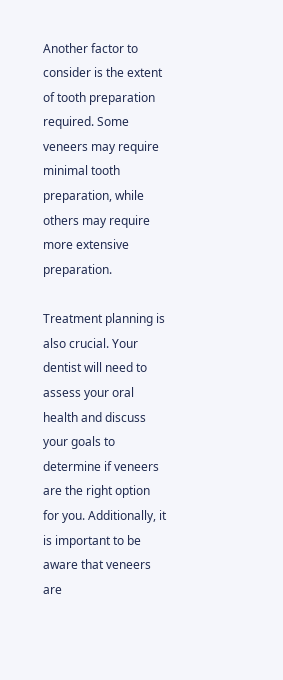Another factor to consider is the extent of tooth preparation required. Some veneers may require minimal tooth preparation, while others may require more extensive preparation.

Treatment planning is also crucial. Your dentist will need to assess your oral health and discuss your goals to determine if veneers are the right option for you. Additionally, it is important to be aware that veneers are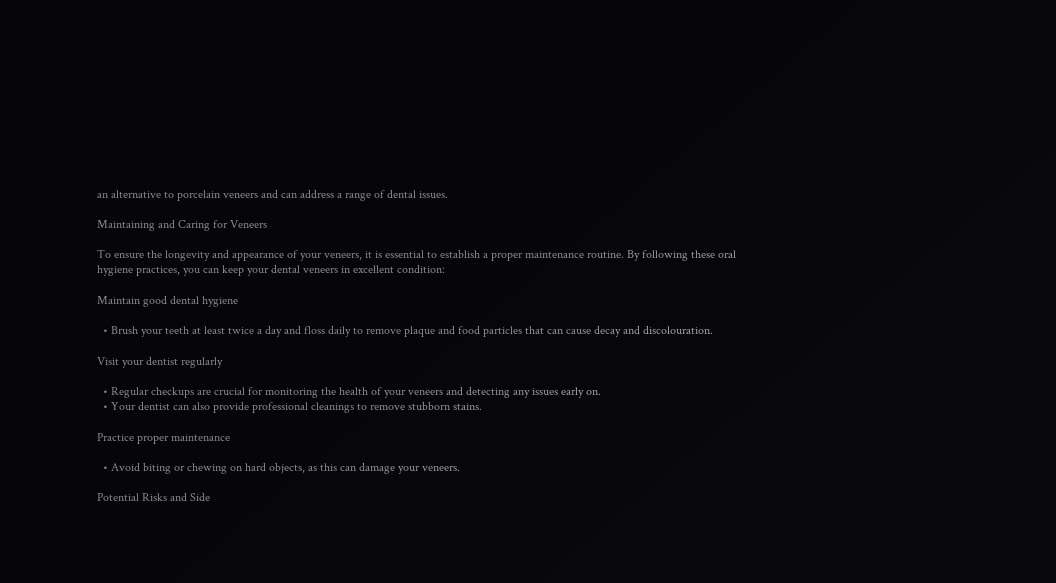an alternative to porcelain veneers and can address a range of dental issues.

Maintaining and Caring for Veneers

To ensure the longevity and appearance of your veneers, it is essential to establish a proper maintenance routine. By following these oral hygiene practices, you can keep your dental veneers in excellent condition:

Maintain good dental hygiene

  • Brush your teeth at least twice a day and floss daily to remove plaque and food particles that can cause decay and discolouration.

Visit your dentist regularly

  • Regular checkups are crucial for monitoring the health of your veneers and detecting any issues early on.
  • Your dentist can also provide professional cleanings to remove stubborn stains.

Practice proper maintenance

  • Avoid biting or chewing on hard objects, as this can damage your veneers.

Potential Risks and Side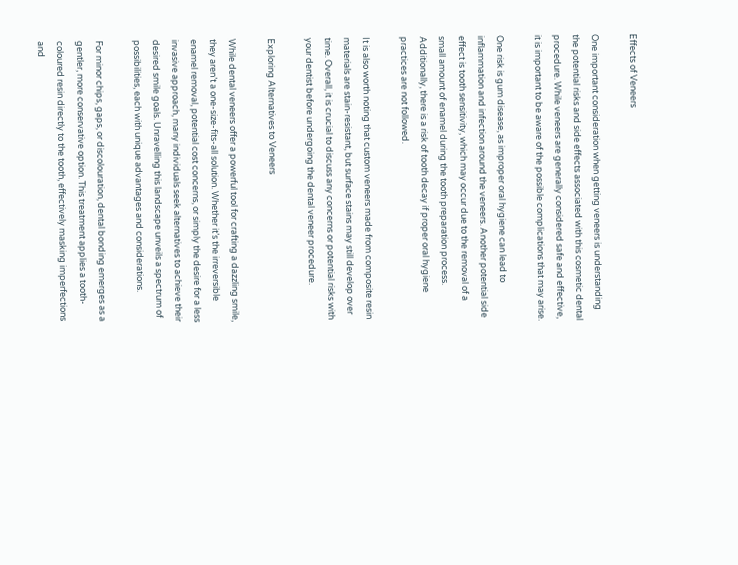Effects of Veneers

One important consideration when getting veneers is understanding the potential risks and side effects associated with this cosmetic dental procedure. While veneers are generally considered safe and effective, it is important to be aware of the possible complications that may arise.

One risk is gum disease, as improper oral hygiene can lead to inflammation and infection around the veneers. Another potential side effect is tooth sensitivity, which may occur due to the removal of a small amount of enamel during the tooth preparation process. Additionally, there is a risk of tooth decay if proper oral hygiene practices are not followed.

It is also worth noting that custom veneers made from composite resin materials are stain-resistant, but surface stains may still develop over time. Overall, it is crucial to discuss any concerns or potential risks with your dentist before undergoing the dental veneer procedure.

Exploring Alternatives to Veneers

While dental veneers offer a powerful tool for crafting a dazzling smile, they aren’t a one-size-fits-all solution. Whether it’s the irreversible enamel removal, potential cost concerns, or simply the desire for a less invasive approach, many individuals seek alternatives to achieve their desired smile goals. Unravelling this landscape unveils a spectrum of possibilities, each with unique advantages and considerations.

For minor chips, gaps, or discolouration, dental bonding emerges as a gentler, more conservative option. This treatment applies a tooth-coloured resin directly to the tooth, effectively masking imperfections and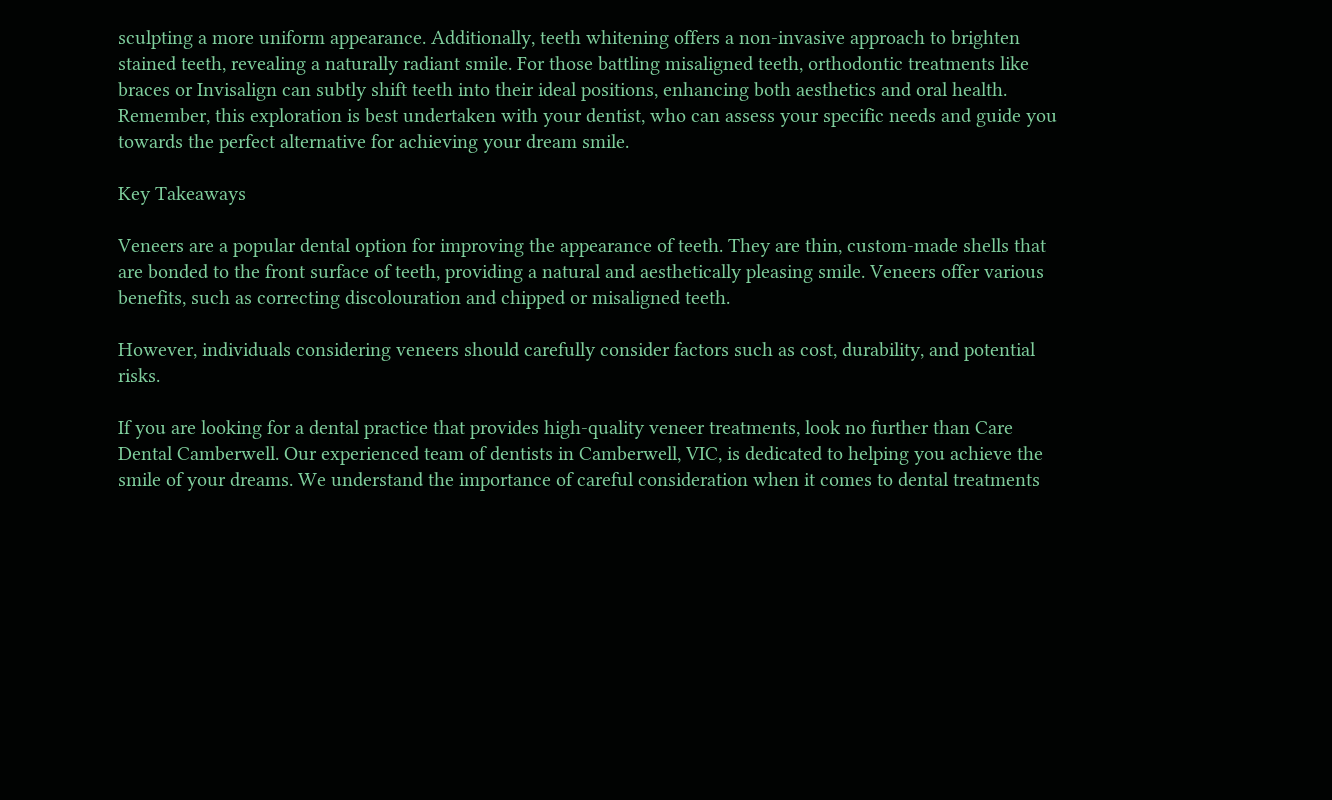sculpting a more uniform appearance. Additionally, teeth whitening offers a non-invasive approach to brighten stained teeth, revealing a naturally radiant smile. For those battling misaligned teeth, orthodontic treatments like braces or Invisalign can subtly shift teeth into their ideal positions, enhancing both aesthetics and oral health. Remember, this exploration is best undertaken with your dentist, who can assess your specific needs and guide you towards the perfect alternative for achieving your dream smile.

Key Takeaways

Veneers are a popular dental option for improving the appearance of teeth. They are thin, custom-made shells that are bonded to the front surface of teeth, providing a natural and aesthetically pleasing smile. Veneers offer various benefits, such as correcting discolouration and chipped or misaligned teeth.

However, individuals considering veneers should carefully consider factors such as cost, durability, and potential risks.

If you are looking for a dental practice that provides high-quality veneer treatments, look no further than Care Dental Camberwell. Our experienced team of dentists in Camberwell, VIC, is dedicated to helping you achieve the smile of your dreams. We understand the importance of careful consideration when it comes to dental treatments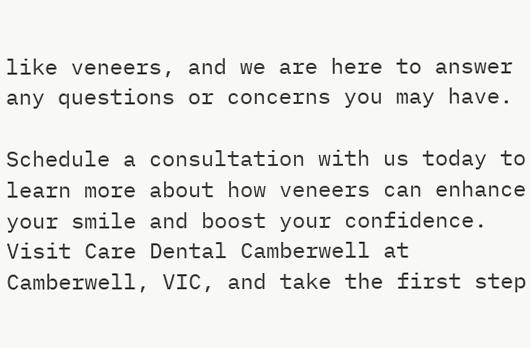like veneers, and we are here to answer any questions or concerns you may have.

Schedule a consultation with us today to learn more about how veneers can enhance your smile and boost your confidence. Visit Care Dental Camberwell at Camberwell, VIC, and take the first step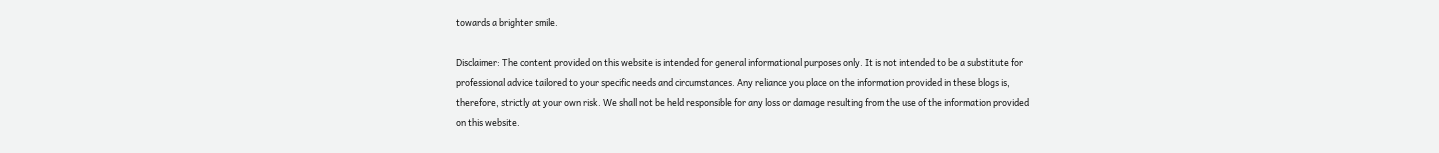towards a brighter smile.

Disclaimer: The content provided on this website is intended for general informational purposes only. It is not intended to be a substitute for professional advice tailored to your specific needs and circumstances. Any reliance you place on the information provided in these blogs is, therefore, strictly at your own risk. We shall not be held responsible for any loss or damage resulting from the use of the information provided on this website.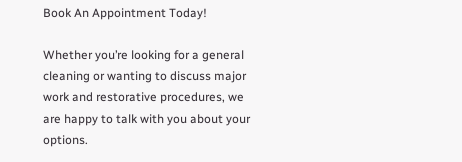Book An Appointment Today!

Whether you’re looking for a general cleaning or wanting to discuss major work and restorative procedures, we are happy to talk with you about your options.